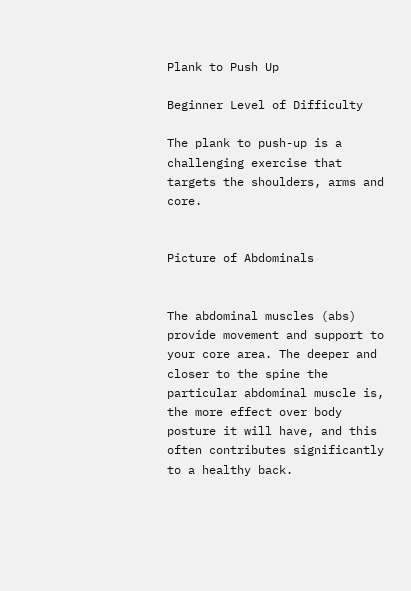Plank to Push Up

Beginner Level of Difficulty

The plank to push-up is a challenging exercise that targets the shoulders, arms and core.


Picture of Abdominals


The abdominal muscles (abs) provide movement and support to your core area. The deeper and closer to the spine the particular abdominal muscle is, the more effect over body posture it will have, and this often contributes significantly to a healthy back.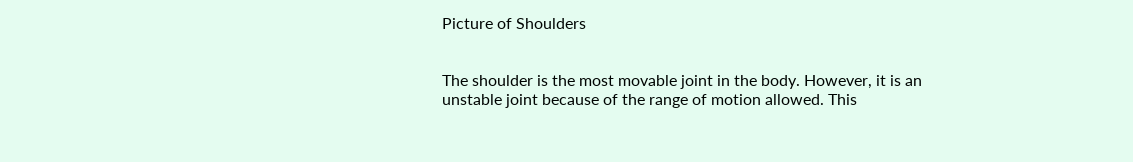Picture of Shoulders


The shoulder is the most movable joint in the body. However, it is an unstable joint because of the range of motion allowed. This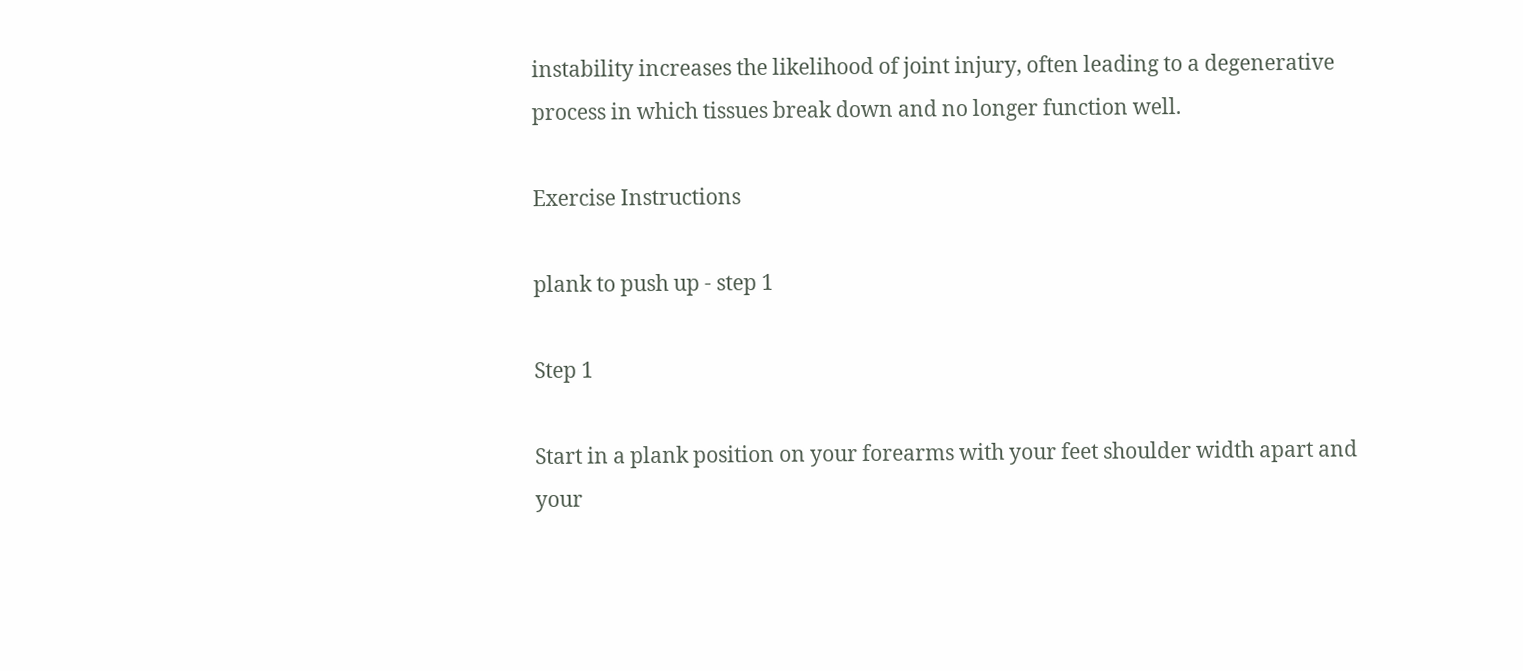instability increases the likelihood of joint injury, often leading to a degenerative process in which tissues break down and no longer function well.

Exercise Instructions

plank to push up - step 1

Step 1

Start in a plank position on your forearms with your feet shoulder width apart and your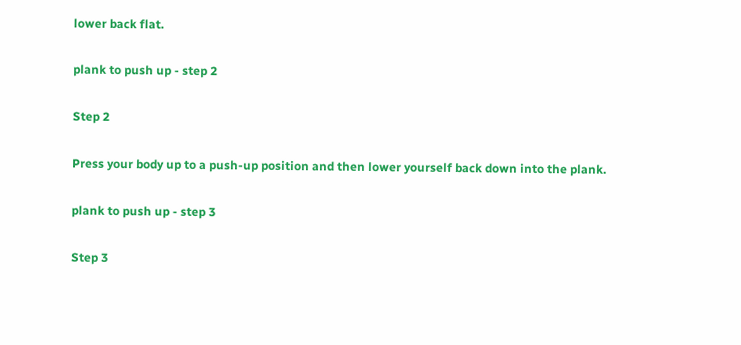lower back flat.

plank to push up - step 2

Step 2

Press your body up to a push-up position and then lower yourself back down into the plank.

plank to push up - step 3

Step 3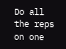Do all the reps on one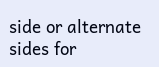side or alternate sides for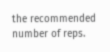the recommended number of reps.